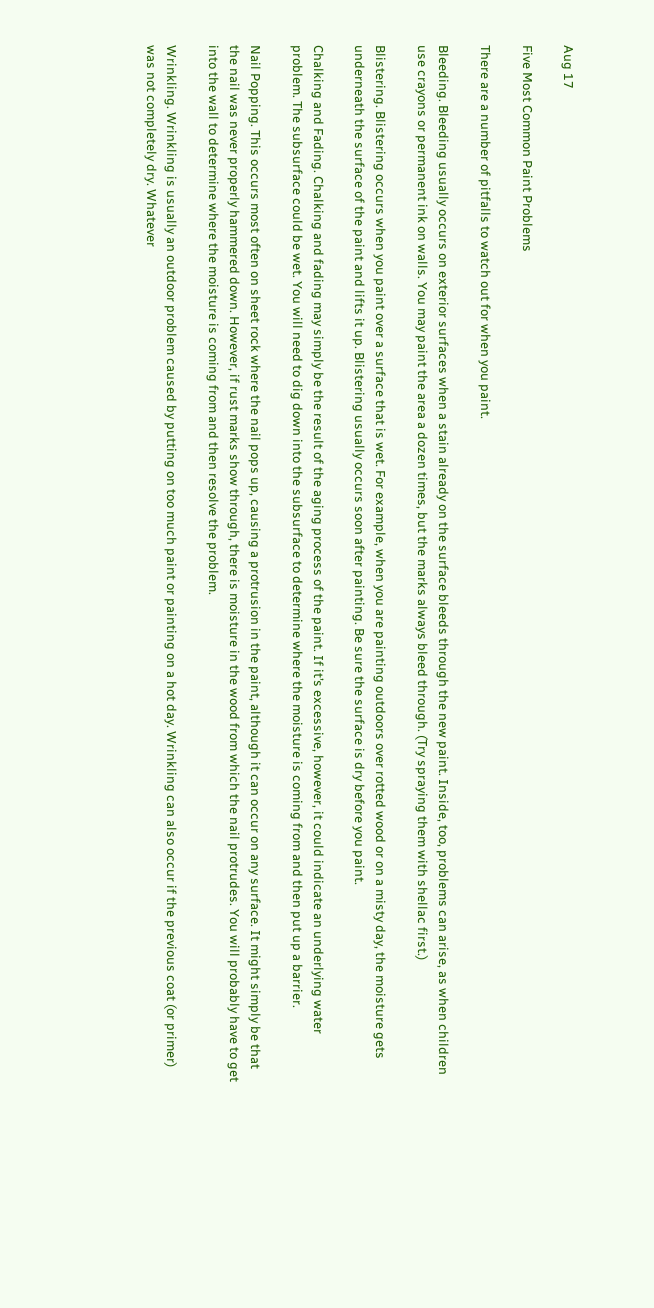Aug 17

Five Most Common Paint Problems

There are a number of pitfalls to watch out for when you paint.

Bleeding. Bleeding usually occurs on exterior surfaces when a stain already on the surface bleeds through the new paint. Inside, too, problems can arise, as when children use crayons or permanent ink on walls. You may paint the area a dozen times, but the marks always bleed through. (Try spraying them with shellac first.)

Blistering. Blistering occurs when you paint over a surface that is wet. For example, when you are painting outdoors over rotted wood or on a misty day, the moisture gets underneath the surface of the paint and lifts it up. Blistering usually occurs soon after painting. Be sure the surface is dry before you paint.

Chalking and Fading. Chalking and fading may simply be the result of the aging process of the paint. If it’s excessive, however, it could indicate an underlying water problem. The subsurface could be wet. You will need to dig down into the subsurface to determine where the moisture is coming from and then put up a barrier.

Nail Popping. This occurs most often on sheet rock where the nail pops up, causing a protrusion in the paint, although it can occur on any surface. It might simply be that the nail was never properly hammered down. However, if rust marks show through, there is moisture in the wood from which the nail protrudes. You will probably have to get into the wall to determine where the moisture is coming from and then resolve the problem.

Wrinkling. Wrinkling is usually an outdoor problem caused by putting on too much paint or painting on a hot day. Wrinkling can also occur if the previous coat (or primer) was not completely dry. Whatever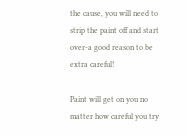the cause, you will need to strip the paint off and start over-a good reason to be extra careful!

Paint will get on you no matter how careful you try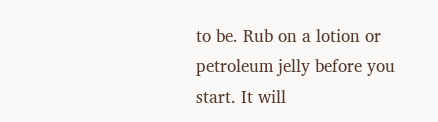to be. Rub on a lotion or petroleum jelly before you start. It will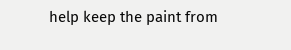help keep the paint from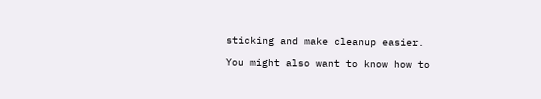sticking and make cleanup easier.

You might also want to know how to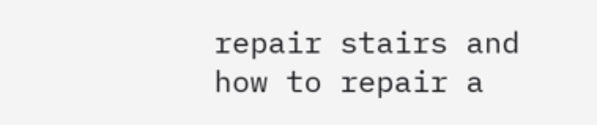repair stairs and how to repair a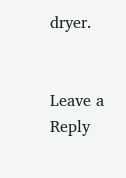dryer.


Leave a Reply